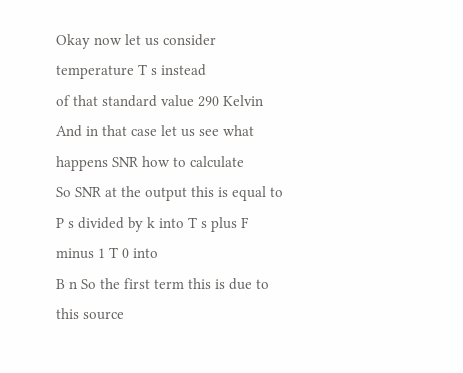Okay now let us consider temperature T s instead
of that standard value 290 Kelvin And in that case let us see what happens SNR how to calculate
So SNR at the output this is equal to P s divided by k into T s plus F minus 1 T 0 into
B n So the first term this is due to this source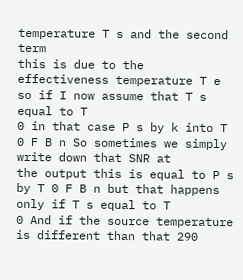temperature T s and the second term
this is due to the effectiveness temperature T e so if I now assume that T s equal to T
0 in that case P s by k into T 0 F B n So sometimes we simply write down that SNR at
the output this is equal to P s by T 0 F B n but that happens only if T s equal to T
0 And if the source temperature is different than that 290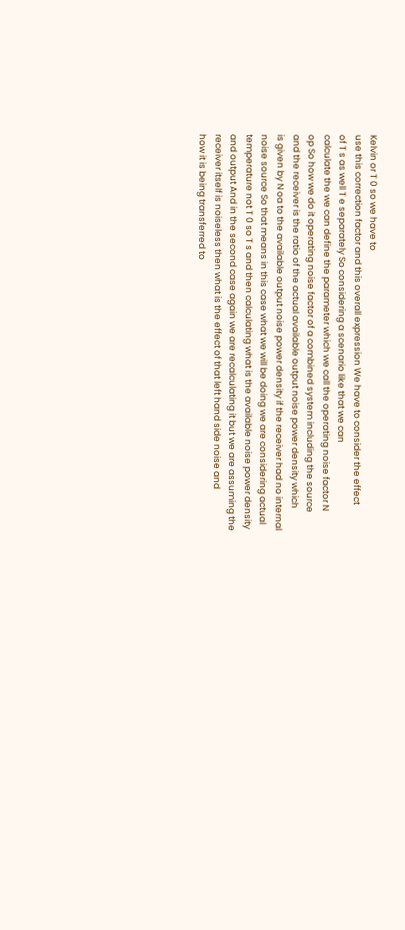Kelvin or T 0 so we have to
use this correction factor and this overall expression We have to consider the effect
of T s as well T e separately So considering a scenario like that we can
calculate the we can define the parameter which we call the operating noise factor N
op So how we do it operating noise factor of a combined system including the source
and the receiver is the ratio of the actual available output noise power density which
is given by N oa to the available output noise power density if the receiver had no internal
noise source So that means in this case what we will be doing we are considering actual
temperature not T 0 so T s and then calculating what is the available noise power density
and output And in the second case again we are recalculating it but we are assuming the
receiver itself is noiseless then what is the effect of that left hand side noise and
how it is being transferred to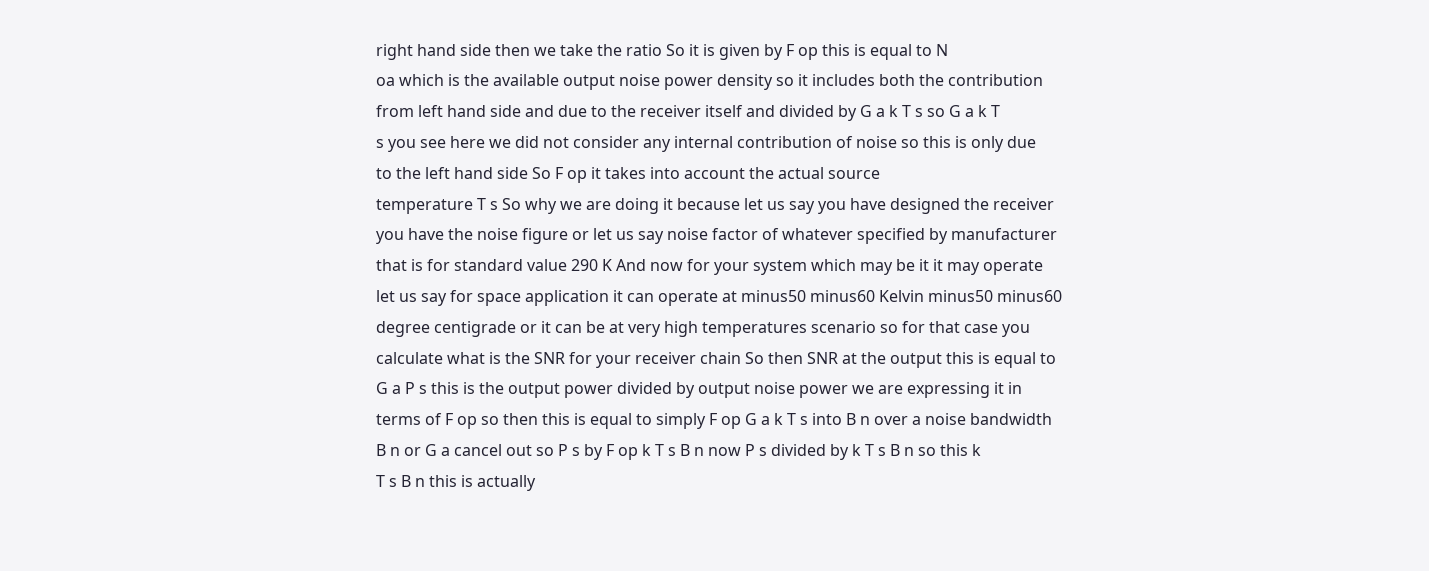right hand side then we take the ratio So it is given by F op this is equal to N
oa which is the available output noise power density so it includes both the contribution
from left hand side and due to the receiver itself and divided by G a k T s so G a k T
s you see here we did not consider any internal contribution of noise so this is only due
to the left hand side So F op it takes into account the actual source
temperature T s So why we are doing it because let us say you have designed the receiver
you have the noise figure or let us say noise factor of whatever specified by manufacturer
that is for standard value 290 K And now for your system which may be it it may operate
let us say for space application it can operate at minus50 minus60 Kelvin minus50 minus60
degree centigrade or it can be at very high temperatures scenario so for that case you
calculate what is the SNR for your receiver chain So then SNR at the output this is equal to
G a P s this is the output power divided by output noise power we are expressing it in
terms of F op so then this is equal to simply F op G a k T s into B n over a noise bandwidth
B n or G a cancel out so P s by F op k T s B n now P s divided by k T s B n so this k
T s B n this is actually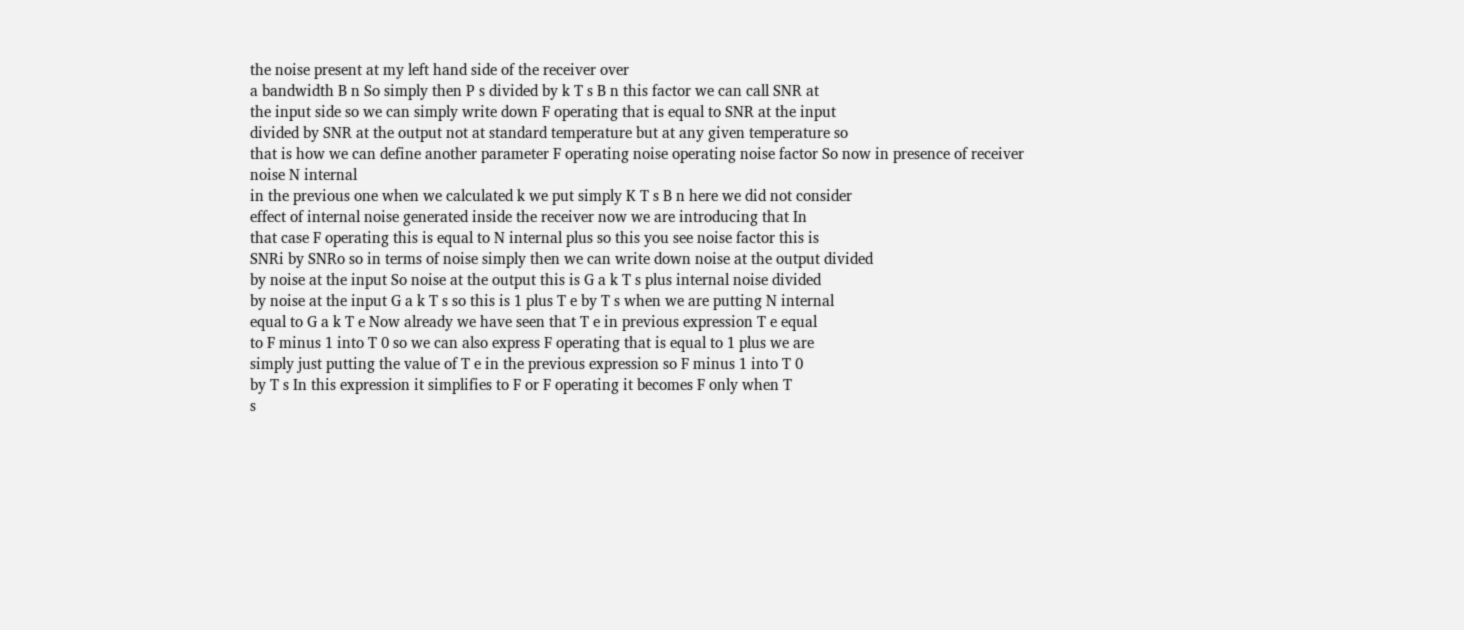the noise present at my left hand side of the receiver over
a bandwidth B n So simply then P s divided by k T s B n this factor we can call SNR at
the input side so we can simply write down F operating that is equal to SNR at the input
divided by SNR at the output not at standard temperature but at any given temperature so
that is how we can define another parameter F operating noise operating noise factor So now in presence of receiver noise N internal
in the previous one when we calculated k we put simply K T s B n here we did not consider
effect of internal noise generated inside the receiver now we are introducing that In
that case F operating this is equal to N internal plus so this you see noise factor this is
SNRi by SNRo so in terms of noise simply then we can write down noise at the output divided
by noise at the input So noise at the output this is G a k T s plus internal noise divided
by noise at the input G a k T s so this is 1 plus T e by T s when we are putting N internal
equal to G a k T e Now already we have seen that T e in previous expression T e equal
to F minus 1 into T 0 so we can also express F operating that is equal to 1 plus we are
simply just putting the value of T e in the previous expression so F minus 1 into T 0
by T s In this expression it simplifies to F or F operating it becomes F only when T
s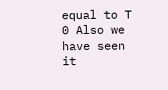equal to T 0 Also we have seen it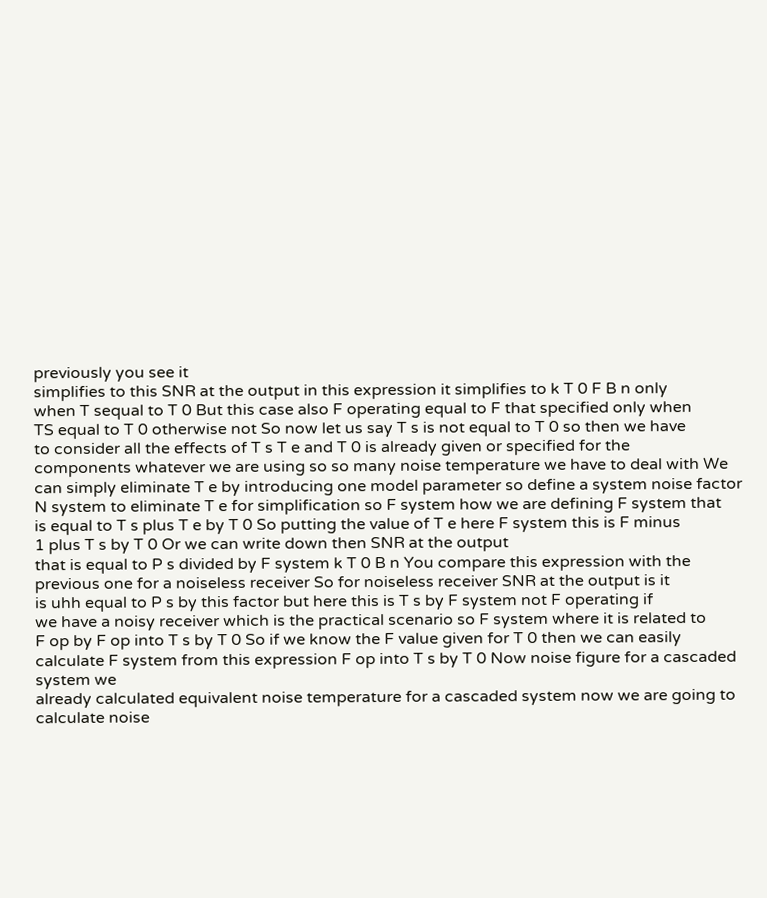previously you see it
simplifies to this SNR at the output in this expression it simplifies to k T 0 F B n only
when T sequal to T 0 But this case also F operating equal to F that specified only when
TS equal to T 0 otherwise not So now let us say T s is not equal to T 0 so then we have
to consider all the effects of T s T e and T 0 is already given or specified for the
components whatever we are using so so many noise temperature we have to deal with We
can simply eliminate T e by introducing one model parameter so define a system noise factor
N system to eliminate T e for simplification so F system how we are defining F system that
is equal to T s plus T e by T 0 So putting the value of T e here F system this is F minus
1 plus T s by T 0 Or we can write down then SNR at the output
that is equal to P s divided by F system k T 0 B n You compare this expression with the
previous one for a noiseless receiver So for noiseless receiver SNR at the output is it
is uhh equal to P s by this factor but here this is T s by F system not F operating if
we have a noisy receiver which is the practical scenario so F system where it is related to
F op by F op into T s by T 0 So if we know the F value given for T 0 then we can easily
calculate F system from this expression F op into T s by T 0 Now noise figure for a cascaded system we
already calculated equivalent noise temperature for a cascaded system now we are going to
calculate noise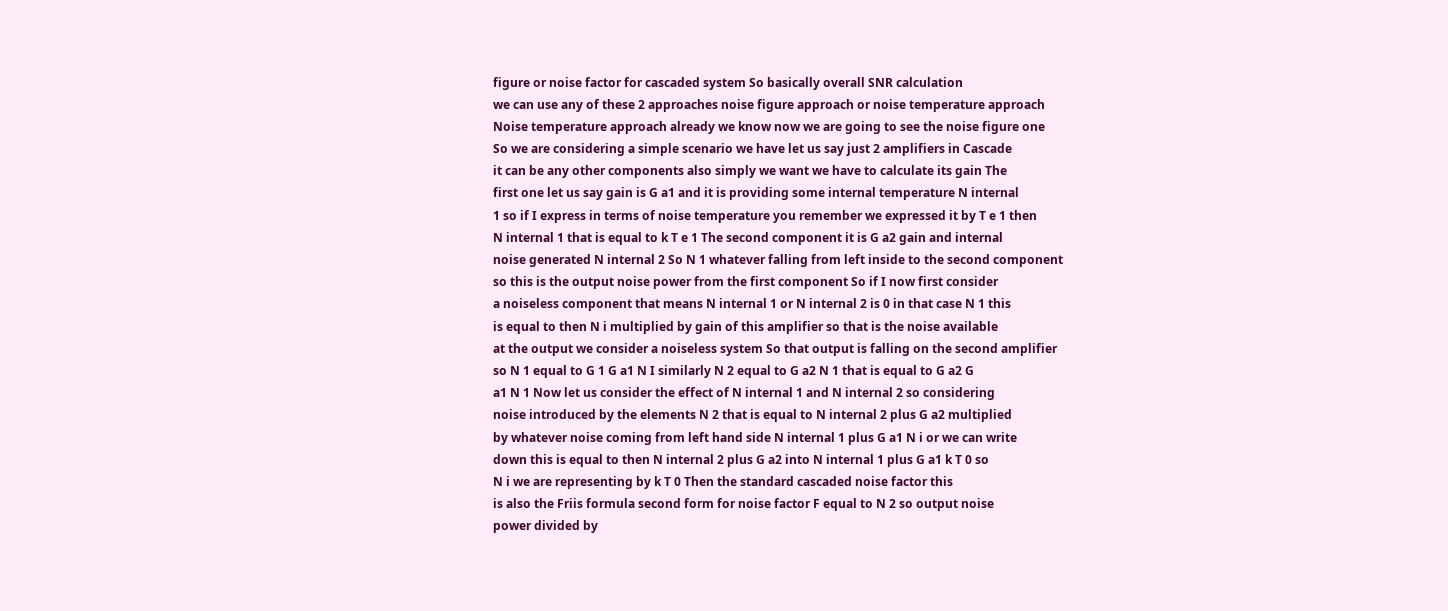figure or noise factor for cascaded system So basically overall SNR calculation
we can use any of these 2 approaches noise figure approach or noise temperature approach
Noise temperature approach already we know now we are going to see the noise figure one
So we are considering a simple scenario we have let us say just 2 amplifiers in Cascade
it can be any other components also simply we want we have to calculate its gain The
first one let us say gain is G a1 and it is providing some internal temperature N internal
1 so if I express in terms of noise temperature you remember we expressed it by T e 1 then
N internal 1 that is equal to k T e 1 The second component it is G a2 gain and internal
noise generated N internal 2 So N 1 whatever falling from left inside to the second component
so this is the output noise power from the first component So if I now first consider
a noiseless component that means N internal 1 or N internal 2 is 0 in that case N 1 this
is equal to then N i multiplied by gain of this amplifier so that is the noise available
at the output we consider a noiseless system So that output is falling on the second amplifier
so N 1 equal to G 1 G a1 N I similarly N 2 equal to G a2 N 1 that is equal to G a2 G
a1 N 1 Now let us consider the effect of N internal 1 and N internal 2 so considering
noise introduced by the elements N 2 that is equal to N internal 2 plus G a2 multiplied
by whatever noise coming from left hand side N internal 1 plus G a1 N i or we can write
down this is equal to then N internal 2 plus G a2 into N internal 1 plus G a1 k T 0 so
N i we are representing by k T 0 Then the standard cascaded noise factor this
is also the Friis formula second form for noise factor F equal to N 2 so output noise
power divided by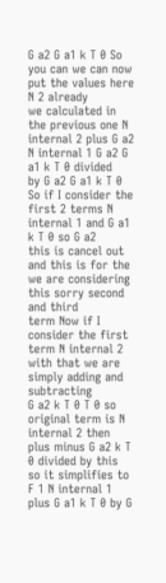G a2 G a1 k T 0 So you can we can now put the values here N 2 already
we calculated in the previous one N internal 2 plus G a2 N internal 1 G a2 G a1 k T 0 divided
by G a2 G a1 k T 0 So if I consider the first 2 terms N internal 1 and G a1 k T 0 so G a2
this is cancel out and this is for the we are considering this sorry second and third
term Now if I consider the first term N internal 2 with that we are simply adding and subtracting
G a2 k T 0 T 0 so original term is N internal 2 then plus minus G a2 k T 0 divided by this
so it simplifies to F 1 N internal 1 plus G a1 k T 0 by G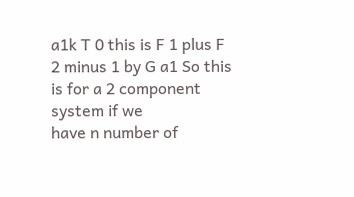a1k T 0 this is F 1 plus F
2 minus 1 by G a1 So this is for a 2 component system if we
have n number of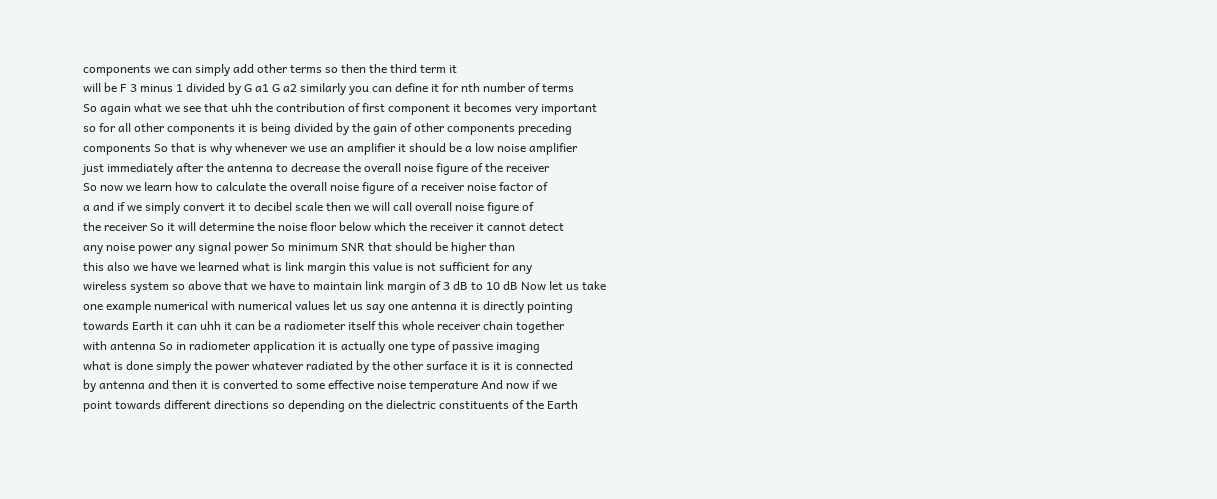components we can simply add other terms so then the third term it
will be F 3 minus 1 divided by G a1 G a2 similarly you can define it for nth number of terms
So again what we see that uhh the contribution of first component it becomes very important
so for all other components it is being divided by the gain of other components preceding
components So that is why whenever we use an amplifier it should be a low noise amplifier
just immediately after the antenna to decrease the overall noise figure of the receiver
So now we learn how to calculate the overall noise figure of a receiver noise factor of
a and if we simply convert it to decibel scale then we will call overall noise figure of
the receiver So it will determine the noise floor below which the receiver it cannot detect
any noise power any signal power So minimum SNR that should be higher than
this also we have we learned what is link margin this value is not sufficient for any
wireless system so above that we have to maintain link margin of 3 dB to 10 dB Now let us take
one example numerical with numerical values let us say one antenna it is directly pointing
towards Earth it can uhh it can be a radiometer itself this whole receiver chain together
with antenna So in radiometer application it is actually one type of passive imaging
what is done simply the power whatever radiated by the other surface it is it is connected
by antenna and then it is converted to some effective noise temperature And now if we
point towards different directions so depending on the dielectric constituents of the Earth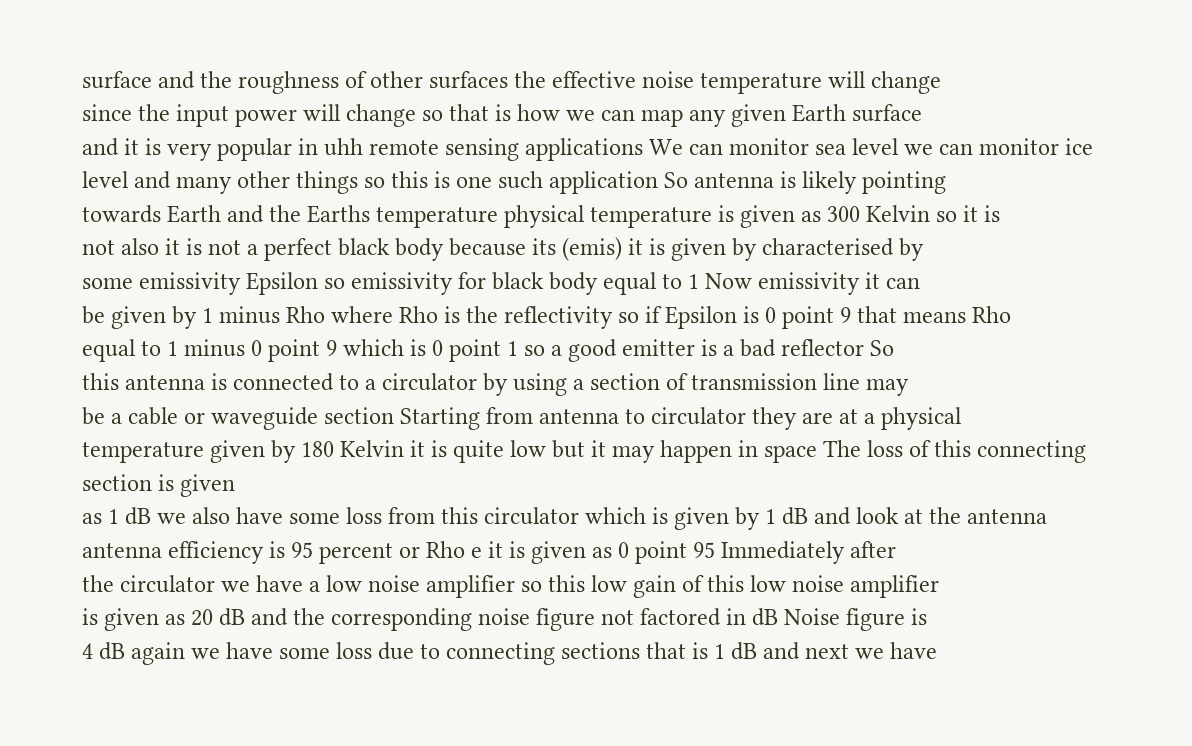surface and the roughness of other surfaces the effective noise temperature will change
since the input power will change so that is how we can map any given Earth surface
and it is very popular in uhh remote sensing applications We can monitor sea level we can monitor ice
level and many other things so this is one such application So antenna is likely pointing
towards Earth and the Earths temperature physical temperature is given as 300 Kelvin so it is
not also it is not a perfect black body because its (emis) it is given by characterised by
some emissivity Epsilon so emissivity for black body equal to 1 Now emissivity it can
be given by 1 minus Rho where Rho is the reflectivity so if Epsilon is 0 point 9 that means Rho
equal to 1 minus 0 point 9 which is 0 point 1 so a good emitter is a bad reflector So
this antenna is connected to a circulator by using a section of transmission line may
be a cable or waveguide section Starting from antenna to circulator they are at a physical
temperature given by 180 Kelvin it is quite low but it may happen in space The loss of this connecting section is given
as 1 dB we also have some loss from this circulator which is given by 1 dB and look at the antenna
antenna efficiency is 95 percent or Rho e it is given as 0 point 95 Immediately after
the circulator we have a low noise amplifier so this low gain of this low noise amplifier
is given as 20 dB and the corresponding noise figure not factored in dB Noise figure is
4 dB again we have some loss due to connecting sections that is 1 dB and next we have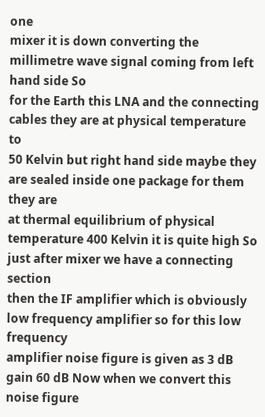one
mixer it is down converting the millimetre wave signal coming from left hand side So
for the Earth this LNA and the connecting cables they are at physical temperature to
50 Kelvin but right hand side maybe they are sealed inside one package for them they are
at thermal equilibrium of physical temperature 400 Kelvin it is quite high So just after mixer we have a connecting section
then the IF amplifier which is obviously low frequency amplifier so for this low frequency
amplifier noise figure is given as 3 dB gain 60 dB Now when we convert this noise figure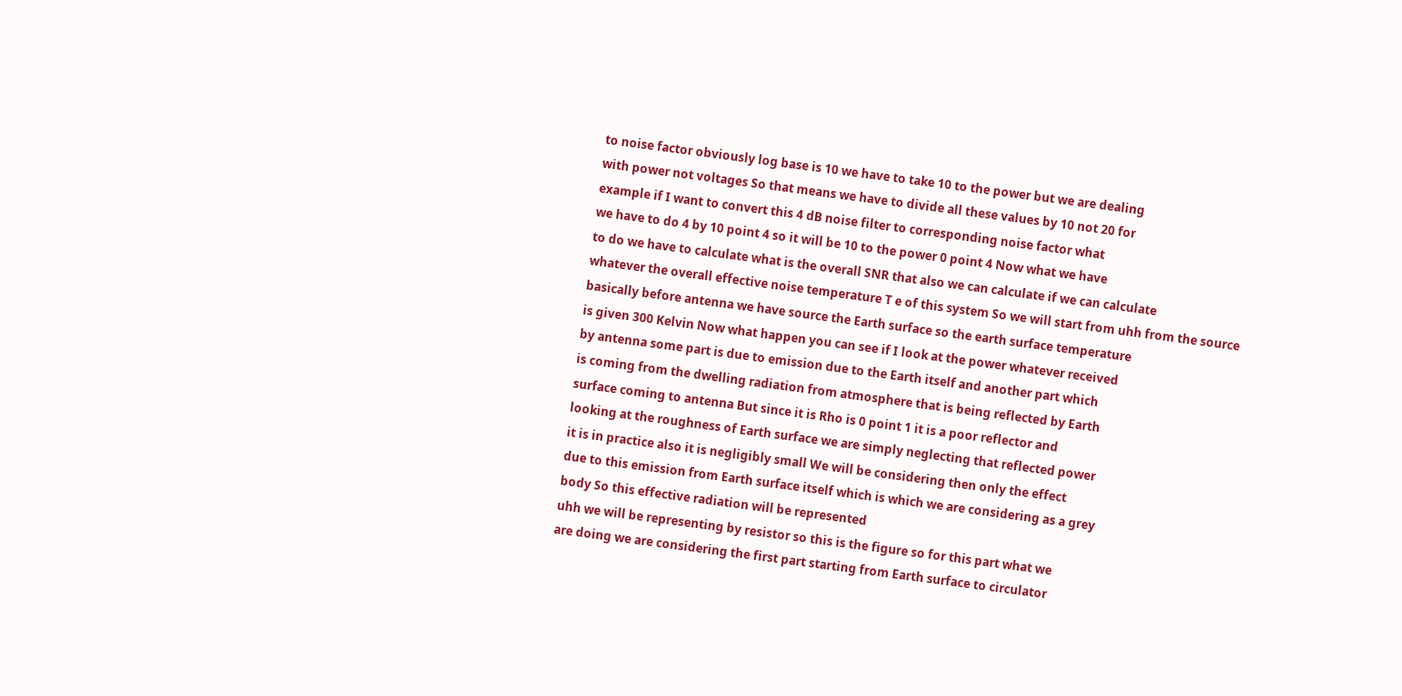to noise factor obviously log base is 10 we have to take 10 to the power but we are dealing
with power not voltages So that means we have to divide all these values by 10 not 20 for
example if I want to convert this 4 dB noise filter to corresponding noise factor what
we have to do 4 by 10 point 4 so it will be 10 to the power 0 point 4 Now what we have
to do we have to calculate what is the overall SNR that also we can calculate if we can calculate
whatever the overall effective noise temperature T e of this system So we will start from uhh from the source
basically before antenna we have source the Earth surface so the earth surface temperature
is given 300 Kelvin Now what happen you can see if I look at the power whatever received
by antenna some part is due to emission due to the Earth itself and another part which
is coming from the dwelling radiation from atmosphere that is being reflected by Earth
surface coming to antenna But since it is Rho is 0 point 1 it is a poor reflector and
looking at the roughness of Earth surface we are simply neglecting that reflected power
it is in practice also it is negligibly small We will be considering then only the effect
due to this emission from Earth surface itself which is which we are considering as a grey
body So this effective radiation will be represented
uhh we will be representing by resistor so this is the figure so for this part what we
are doing we are considering the first part starting from Earth surface to circulator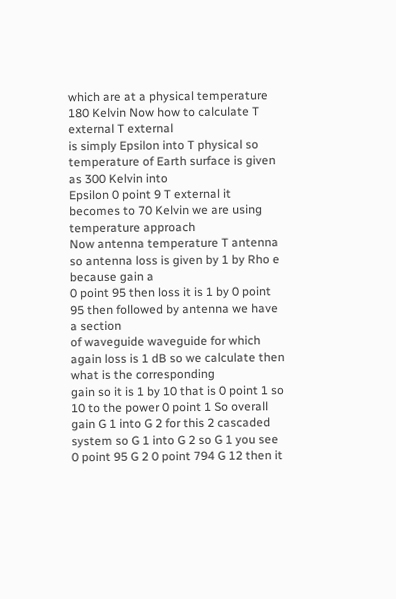which are at a physical temperature 180 Kelvin Now how to calculate T external T external
is simply Epsilon into T physical so temperature of Earth surface is given as 300 Kelvin into
Epsilon 0 point 9 T external it becomes to 70 Kelvin we are using temperature approach
Now antenna temperature T antenna so antenna loss is given by 1 by Rho e because gain a
0 point 95 then loss it is 1 by 0 point 95 then followed by antenna we have a section
of waveguide waveguide for which again loss is 1 dB so we calculate then what is the corresponding
gain so it is 1 by 10 that is 0 point 1 so 10 to the power 0 point 1 So overall gain G 1 into G 2 for this 2 cascaded
system so G 1 into G 2 so G 1 you see 0 point 95 G 2 0 point 794 G 12 then it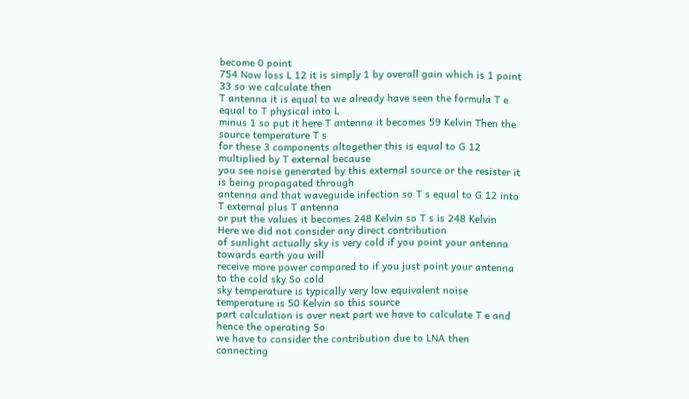become 0 point
754 Now loss L 12 it is simply 1 by overall gain which is 1 point 33 so we calculate then
T antenna it is equal to we already have seen the formula T e equal to T physical into L
minus 1 so put it here T antenna it becomes 59 Kelvin Then the source temperature T s
for these 3 components altogether this is equal to G 12 multiplied by T external because
you see noise generated by this external source or the resister it is being propagated through
antenna and that waveguide infection so T s equal to G 12 into T external plus T antenna
or put the values it becomes 248 Kelvin so T s is 248 Kelvin Here we did not consider any direct contribution
of sunlight actually sky is very cold if you point your antenna towards earth you will
receive more power compared to if you just point your antenna to the cold sky So cold
sky temperature is typically very low equivalent noise temperature is 50 Kelvin so this source
part calculation is over next part we have to calculate T e and hence the operating So
we have to consider the contribution due to LNA then connecting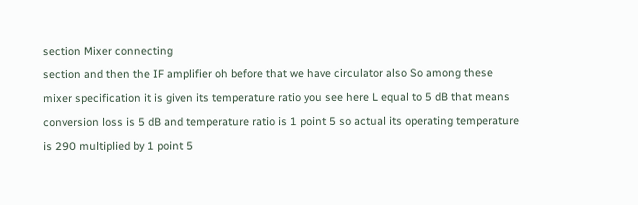section Mixer connecting
section and then the IF amplifier oh before that we have circulator also So among these
mixer specification it is given its temperature ratio you see here L equal to 5 dB that means
conversion loss is 5 dB and temperature ratio is 1 point 5 so actual its operating temperature
is 290 multiplied by 1 point 5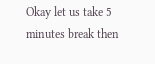Okay let us take 5 minutes break then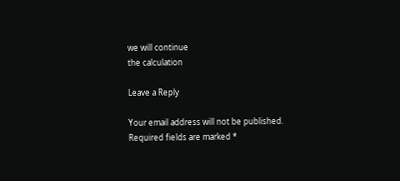we will continue
the calculation

Leave a Reply

Your email address will not be published. Required fields are marked *